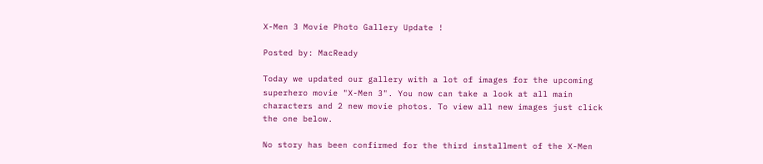X-Men 3 Movie Photo Gallery Update !

Posted by: MacReady

Today we updated our gallery with a lot of images for the upcoming superhero movie "X-Men 3". You now can take a look at all main characters and 2 new movie photos. To view all new images just click the one below.

No story has been confirmed for the third installment of the X-Men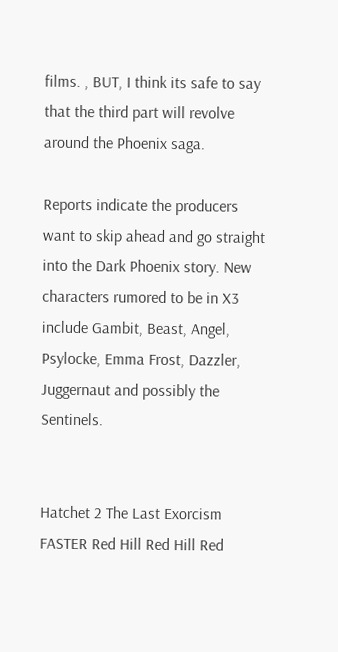films. , BUT, I think its safe to say that the third part will revolve around the Phoenix saga.

Reports indicate the producers want to skip ahead and go straight into the Dark Phoenix story. New characters rumored to be in X3 include Gambit, Beast, Angel, Psylocke, Emma Frost, Dazzler, Juggernaut and possibly the Sentinels.


Hatchet 2 The Last Exorcism FASTER Red Hill Red Hill Red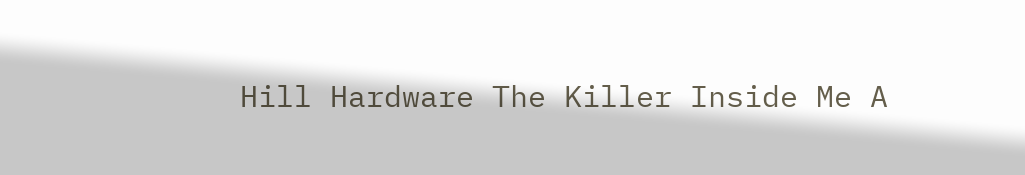Hill Hardware The Killer Inside Me A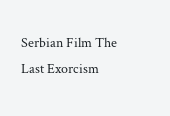Serbian Film The Last Exorcism